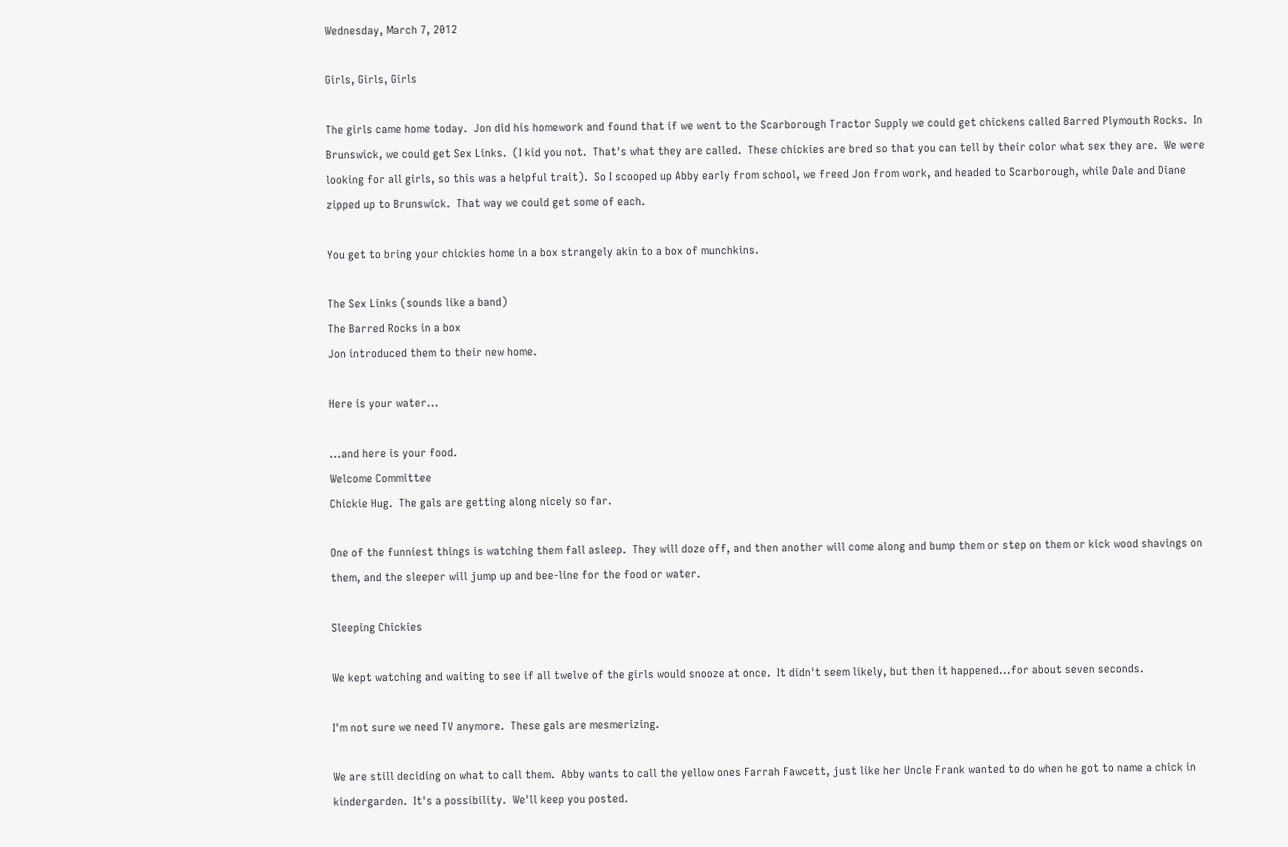Wednesday, March 7, 2012

Girls, Girls, Girls

The girls came home today.  Jon did his homework and found that if we went to the Scarborough Tractor Supply we could get chickens called Barred Plymouth Rocks.  In Brunswick, we could get Sex Links.  (I kid you not.  That's what they are called.  These chickies are bred so that you can tell by their color what sex they are.  We were looking for all girls, so this was a helpful trait).  So I scooped up Abby early from school, we freed Jon from work, and headed to Scarborough, while Dale and Diane zipped up to Brunswick.  That way we could get some of each.

You get to bring your chickies home in a box strangely akin to a box of munchkins.

The Sex Links (sounds like a band)
The Barred Rocks in a box
Jon introduced them to their new home.

Here is your water...

...and here is your food.
Welcome Committee
Chickie Hug.  The gals are getting along nicely so far.

One of the funniest things is watching them fall asleep.  They will doze off, and then another will come along and bump them or step on them or kick wood shavings on them, and the sleeper will jump up and bee-line for the food or water.

Sleeping Chickies

We kept watching and waiting to see if all twelve of the girls would snooze at once.  It didn't seem likely, but then it happened...for about seven seconds.

I'm not sure we need TV anymore.  These gals are mesmerizing.

We are still deciding on what to call them.  Abby wants to call the yellow ones Farrah Fawcett, just like her Uncle Frank wanted to do when he got to name a chick in kindergarden.  It's a possibility.  We'll keep you posted.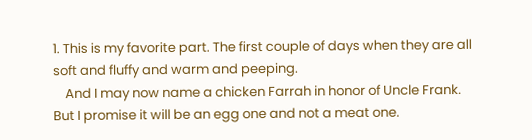1. This is my favorite part. The first couple of days when they are all soft and fluffy and warm and peeping.
    And I may now name a chicken Farrah in honor of Uncle Frank. But I promise it will be an egg one and not a meat one.